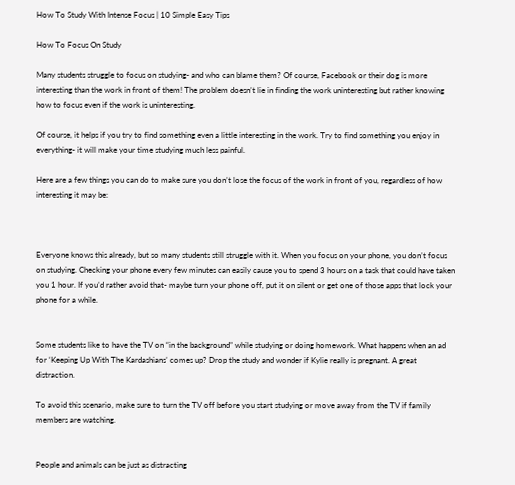How To Study With Intense Focus | 10 Simple Easy Tips

How To Focus On Study

Many students struggle to focus on studying- and who can blame them? Of course, Facebook or their dog is more interesting than the work in front of them! The problem doesn’t lie in finding the work uninteresting but rather knowing how to focus even if the work is uninteresting.

Of course, it helps if you try to find something even a little interesting in the work. Try to find something you enjoy in everything- it will make your time studying much less painful.

Here are a few things you can do to make sure you don’t lose the focus of the work in front of you, regardless of how interesting it may be:



Everyone knows this already, but so many students still struggle with it. When you focus on your phone, you don’t focus on studying. Checking your phone every few minutes can easily cause you to spend 3 hours on a task that could have taken you 1 hour. If you’d rather avoid that- maybe turn your phone off, put it on silent or get one of those apps that lock your phone for a while.


Some students like to have the TV on “in the background” while studying or doing homework. What happens when an ad for ‘Keeping Up With The Kardashians’ comes up? Drop the study and wonder if Kylie really is pregnant. A great distraction.

To avoid this scenario, make sure to turn the TV off before you start studying or move away from the TV if family members are watching.


People and animals can be just as distracting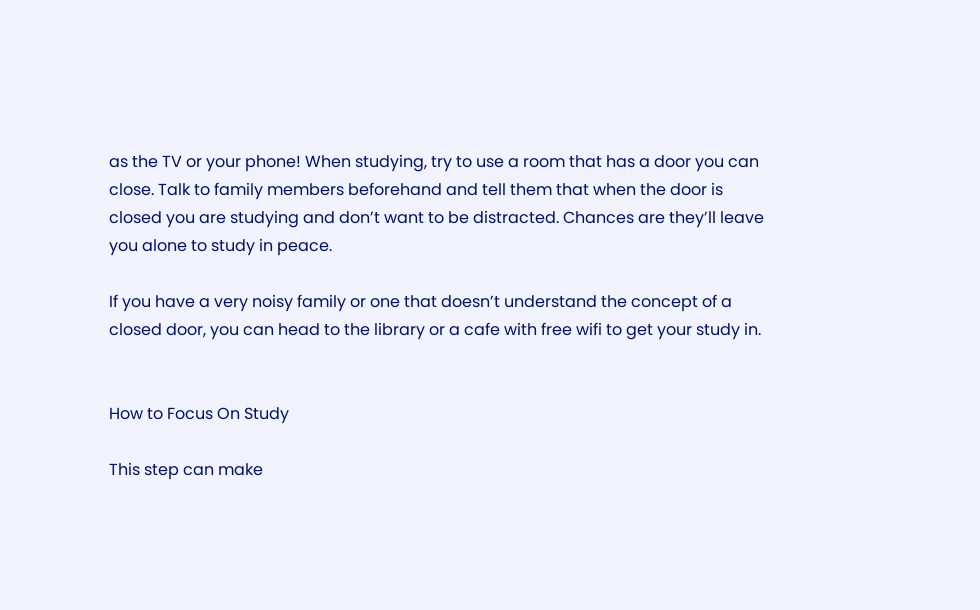as the TV or your phone! When studying, try to use a room that has a door you can close. Talk to family members beforehand and tell them that when the door is closed you are studying and don’t want to be distracted. Chances are they’ll leave you alone to study in peace.

If you have a very noisy family or one that doesn’t understand the concept of a closed door, you can head to the library or a cafe with free wifi to get your study in.


How to Focus On Study

This step can make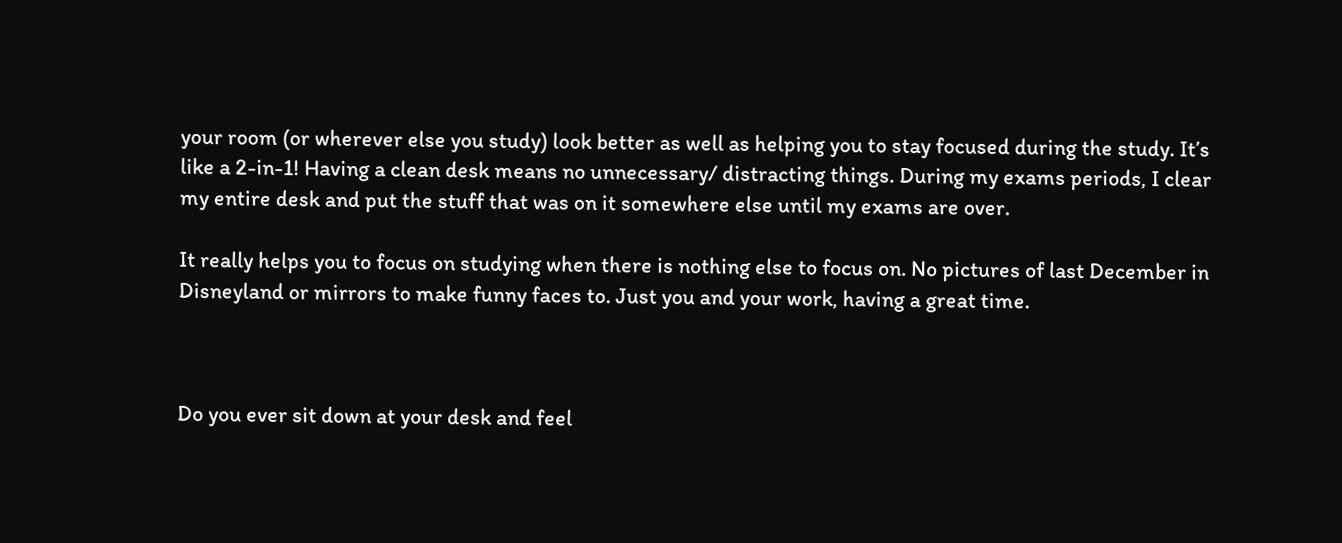your room (or wherever else you study) look better as well as helping you to stay focused during the study. It’s like a 2-in-1! Having a clean desk means no unnecessary/ distracting things. During my exams periods, I clear my entire desk and put the stuff that was on it somewhere else until my exams are over.

It really helps you to focus on studying when there is nothing else to focus on. No pictures of last December in Disneyland or mirrors to make funny faces to. Just you and your work, having a great time.



Do you ever sit down at your desk and feel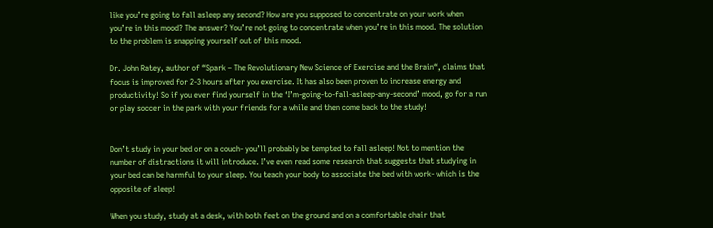like you’re going to fall asleep any second? How are you supposed to concentrate on your work when you’re in this mood? The answer? You’re not going to concentrate when you’re in this mood. The solution to the problem is snapping yourself out of this mood.

Dr. John Ratey, author of “Spark – The Revolutionary New Science of Exercise and the Brain“, claims that focus is improved for 2-3 hours after you exercise. It has also been proven to increase energy and productivity! So if you ever find yourself in the ‘I’m-going-to-fall-asleep-any-second’ mood, go for a run or play soccer in the park with your friends for a while and then come back to the study!


Don’t study in your bed or on a couch- you’ll probably be tempted to fall asleep! Not to mention the number of distractions it will introduce. I’ve even read some research that suggests that studying in your bed can be harmful to your sleep. You teach your body to associate the bed with work- which is the opposite of sleep!

When you study, study at a desk, with both feet on the ground and on a comfortable chair that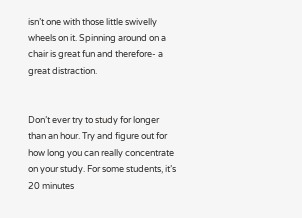isn’t one with those little swivelly wheels on it. Spinning around on a chair is great fun and therefore- a great distraction.


Don’t ever try to study for longer than an hour. Try and figure out for how long you can really concentrate on your study. For some students, it’s 20 minutes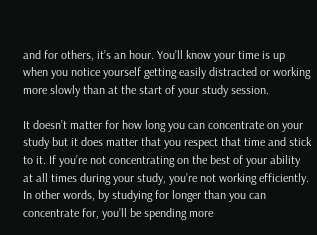and for others, it’s an hour. You’ll know your time is up when you notice yourself getting easily distracted or working more slowly than at the start of your study session.

It doesn’t matter for how long you can concentrate on your study but it does matter that you respect that time and stick to it. If you’re not concentrating on the best of your ability at all times during your study, you’re not working efficiently. In other words, by studying for longer than you can concentrate for, you’ll be spending more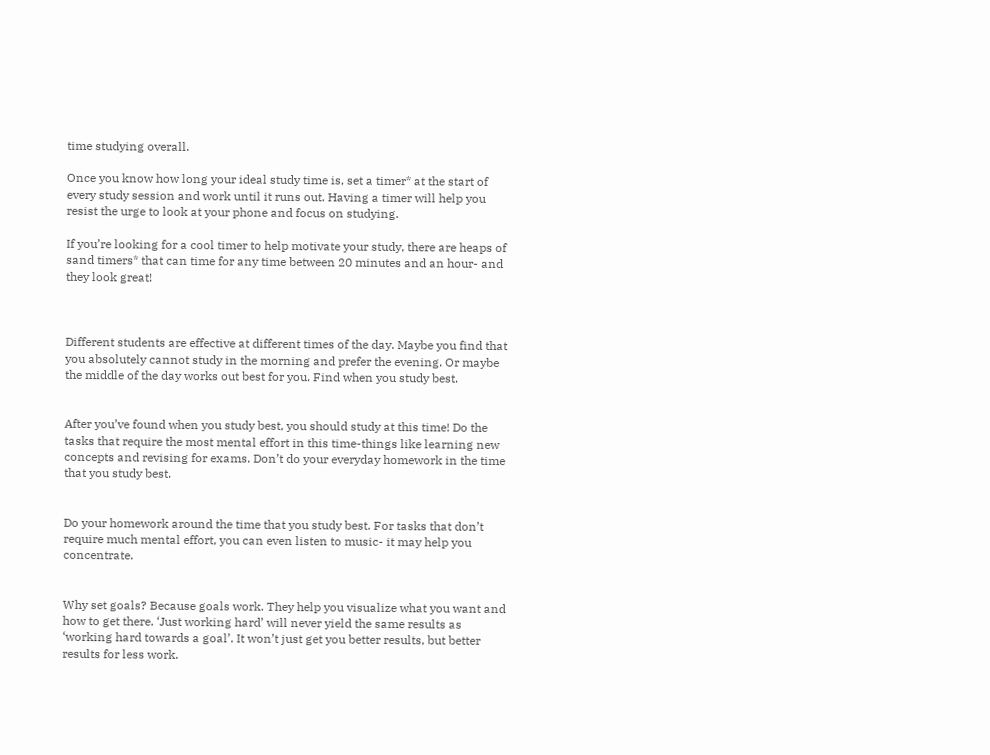time studying overall.

Once you know how long your ideal study time is, set a timer* at the start of every study session and work until it runs out. Having a timer will help you resist the urge to look at your phone and focus on studying.

If you’re looking for a cool timer to help motivate your study, there are heaps of sand timers* that can time for any time between 20 minutes and an hour- and they look great!



Different students are effective at different times of the day. Maybe you find that you absolutely cannot study in the morning and prefer the evening. Or maybe the middle of the day works out best for you. Find when you study best.


After you’ve found when you study best, you should study at this time! Do the tasks that require the most mental effort in this time-things like learning new concepts and revising for exams. Don’t do your everyday homework in the time that you study best.


Do your homework around the time that you study best. For tasks that don’t require much mental effort, you can even listen to music- it may help you concentrate.


Why set goals? Because goals work. They help you visualize what you want and how to get there. ‘Just working hard’ will never yield the same results as ‘working hard towards a goal’. It won’t just get you better results, but better results for less work.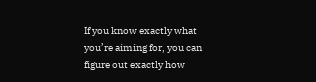If you know exactly what you’re aiming for, you can figure out exactly how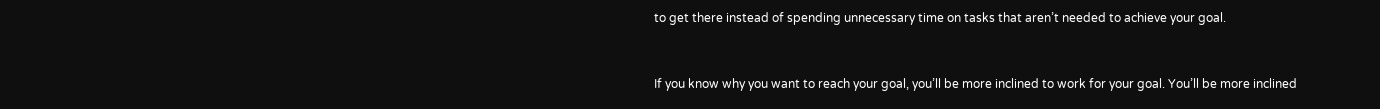to get there instead of spending unnecessary time on tasks that aren’t needed to achieve your goal.


If you know why you want to reach your goal, you’ll be more inclined to work for your goal. You’ll be more inclined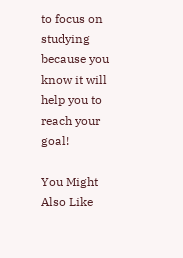to focus on studying because you know it will help you to reach your goal!

You Might Also Like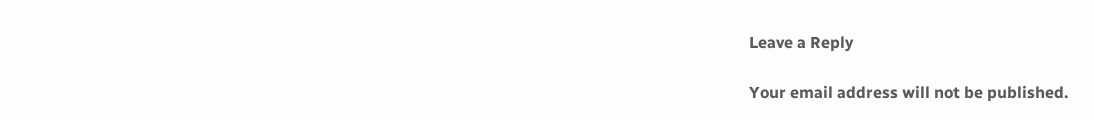Leave a Reply

Your email address will not be published.